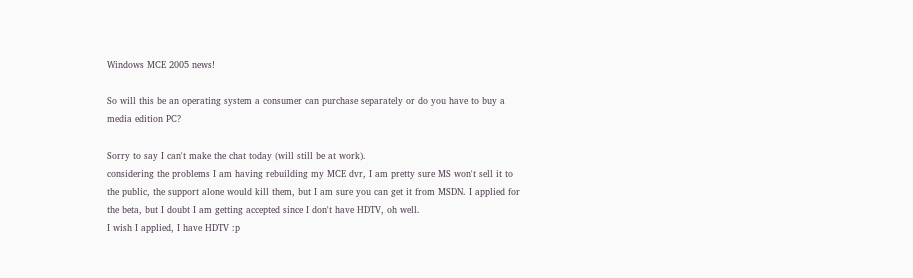Windows MCE 2005 news!

So will this be an operating system a consumer can purchase separately or do you have to buy a media edition PC?

Sorry to say I can't make the chat today (will still be at work).
considering the problems I am having rebuilding my MCE dvr, I am pretty sure MS won't sell it to the public, the support alone would kill them, but I am sure you can get it from MSDN. I applied for the beta, but I doubt I am getting accepted since I don't have HDTV, oh well.
I wish I applied, I have HDTV :p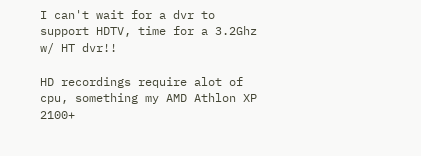I can't wait for a dvr to support HDTV, time for a 3.2Ghz w/ HT dvr!!

HD recordings require alot of cpu, something my AMD Athlon XP 2100+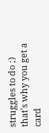struggles to do ;)
that's why you get a card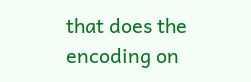that does the encoding on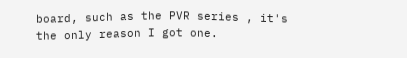board, such as the PVR series , it's the only reason I got one.